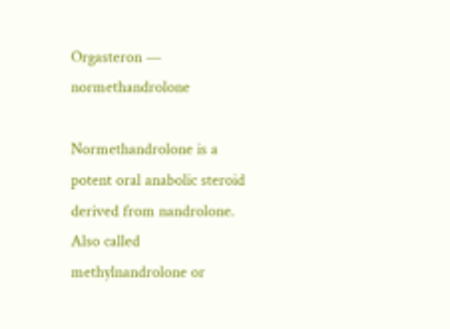Orgasteron — normethandrolone

Normethandrolone is a potent oral anabolic steroid derived from nandrolone. Also called methylnandrolone or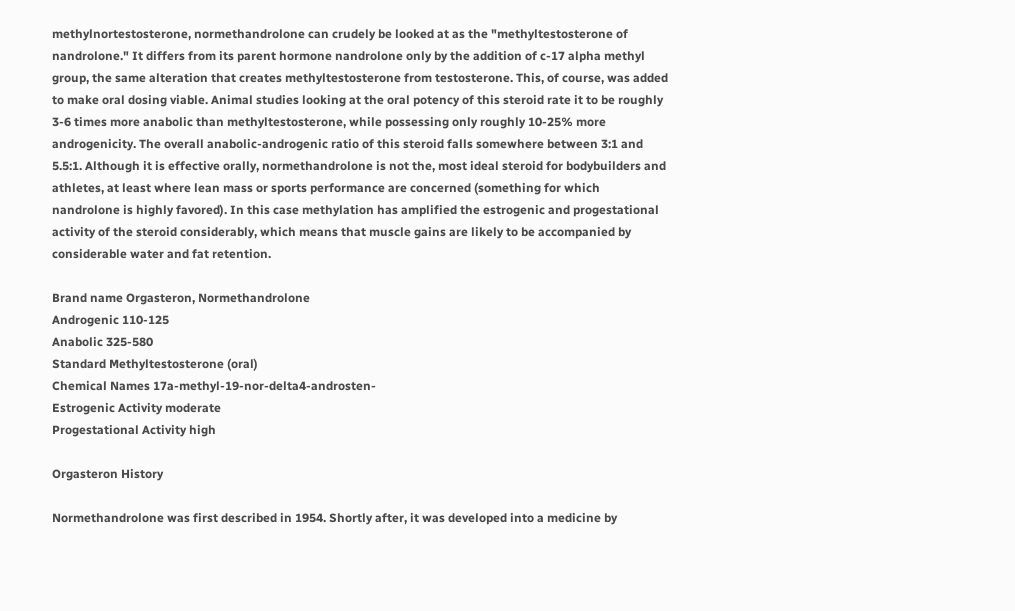methylnortestosterone, normethandrolone can crudely be looked at as the "methyltestosterone of nandrolone." It differs from its parent hormone nandrolone only by the addition of c-17 alpha methyl group, the same alteration that creates methyltestosterone from testosterone. This, of course, was added to make oral dosing viable. Animal studies looking at the oral potency of this steroid rate it to be roughly 3-6 times more anabolic than methyltestosterone, while possessing only roughly 10-25% more androgenicity. The overall anabolic-androgenic ratio of this steroid falls somewhere between 3:1 and 5.5:1. Although it is effective orally, normethandrolone is not the, most ideal steroid for bodybuilders and athletes, at least where lean mass or sports performance are concerned (something for which nandrolone is highly favored). In this case methylation has amplified the estrogenic and progestational activity of the steroid considerably, which means that muscle gains are likely to be accompanied by considerable water and fat retention.

Brand name Orgasteron, Normethandrolone
Androgenic 110-125
Anabolic 325-580
Standard Methyltestosterone (oral)
Chemical Names 17a-methyl-19-nor-delta4-androsten-
Estrogenic Activity moderate
Progestational Activity high

Orgasteron History

Normethandrolone was first described in 1954. Shortly after, it was developed into a medicine by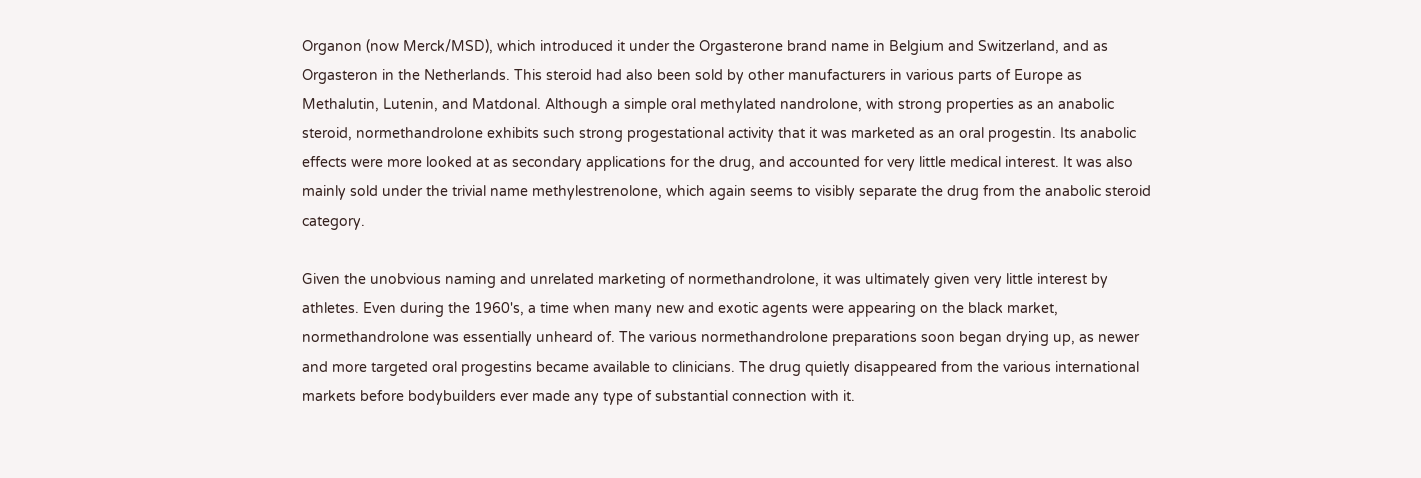Organon (now Merck/MSD), which introduced it under the Orgasterone brand name in Belgium and Switzerland, and as Orgasteron in the Netherlands. This steroid had also been sold by other manufacturers in various parts of Europe as Methalutin, Lutenin, and Matdonal. Although a simple oral methylated nandrolone, with strong properties as an anabolic steroid, normethandrolone exhibits such strong progestational activity that it was marketed as an oral progestin. Its anabolic effects were more looked at as secondary applications for the drug, and accounted for very little medical interest. It was also mainly sold under the trivial name methylestrenolone, which again seems to visibly separate the drug from the anabolic steroid category.

Given the unobvious naming and unrelated marketing of normethandrolone, it was ultimately given very little interest by athletes. Even during the 1960's, a time when many new and exotic agents were appearing on the black market, normethandrolone was essentially unheard of. The various normethandrolone preparations soon began drying up, as newer and more targeted oral progestins became available to clinicians. The drug quietly disappeared from the various international markets before bodybuilders ever made any type of substantial connection with it.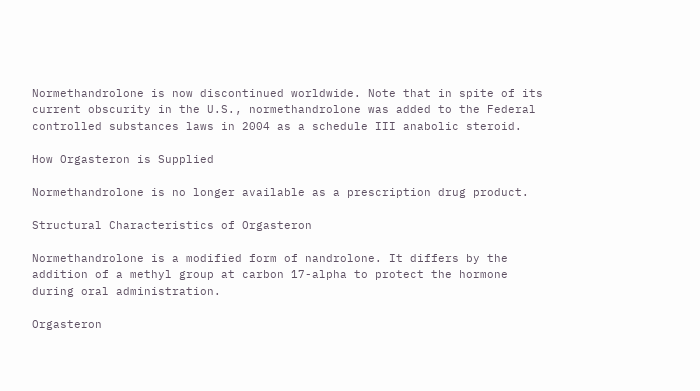Normethandrolone is now discontinued worldwide. Note that in spite of its current obscurity in the U.S., normethandrolone was added to the Federal controlled substances laws in 2004 as a schedule III anabolic steroid.

How Orgasteron is Supplied

Normethandrolone is no longer available as a prescription drug product.

Structural Characteristics of Orgasteron

Normethandrolone is a modified form of nandrolone. It differs by the addition of a methyl group at carbon 17-alpha to protect the hormone during oral administration.

Orgasteron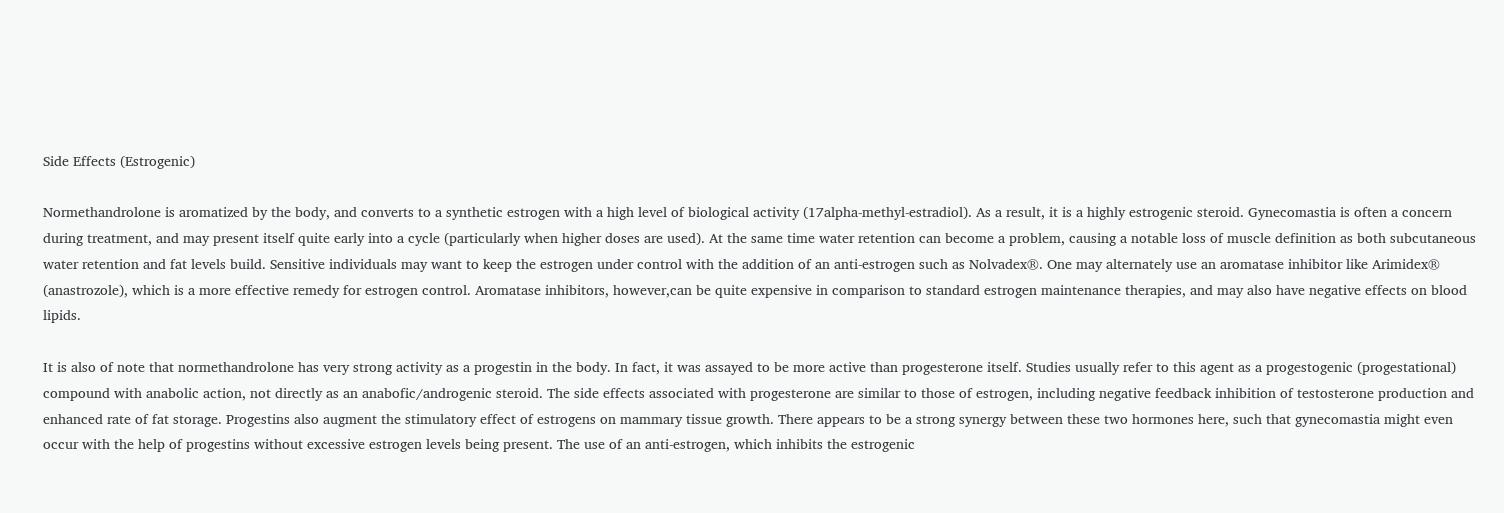Side Effects (Estrogenic)

Normethandrolone is aromatized by the body, and converts to a synthetic estrogen with a high level of biological activity (17alpha-methyl-estradiol). As a result, it is a highly estrogenic steroid. Gynecomastia is often a concern during treatment, and may present itself quite early into a cycle (particularly when higher doses are used). At the same time water retention can become a problem, causing a notable loss of muscle definition as both subcutaneous water retention and fat levels build. Sensitive individuals may want to keep the estrogen under control with the addition of an anti-estrogen such as Nolvadex®. One may alternately use an aromatase inhibitor like Arimidex® (anastrozole), which is a more effective remedy for estrogen control. Aromatase inhibitors, however,can be quite expensive in comparison to standard estrogen maintenance therapies, and may also have negative effects on blood lipids.

It is also of note that normethandrolone has very strong activity as a progestin in the body. In fact, it was assayed to be more active than progesterone itself. Studies usually refer to this agent as a progestogenic (progestational) compound with anabolic action, not directly as an anabofic/androgenic steroid. The side effects associated with progesterone are similar to those of estrogen, including negative feedback inhibition of testosterone production and enhanced rate of fat storage. Progestins also augment the stimulatory effect of estrogens on mammary tissue growth. There appears to be a strong synergy between these two hormones here, such that gynecomastia might even occur with the help of progestins without excessive estrogen levels being present. The use of an anti-estrogen, which inhibits the estrogenic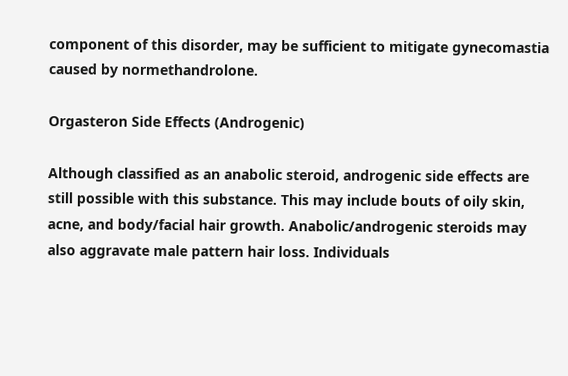component of this disorder, may be sufficient to mitigate gynecomastia caused by normethandrolone.

Orgasteron Side Effects (Androgenic)

Although classified as an anabolic steroid, androgenic side effects are still possible with this substance. This may include bouts of oily skin, acne, and body/facial hair growth. Anabolic/androgenic steroids may also aggravate male pattern hair loss. Individuals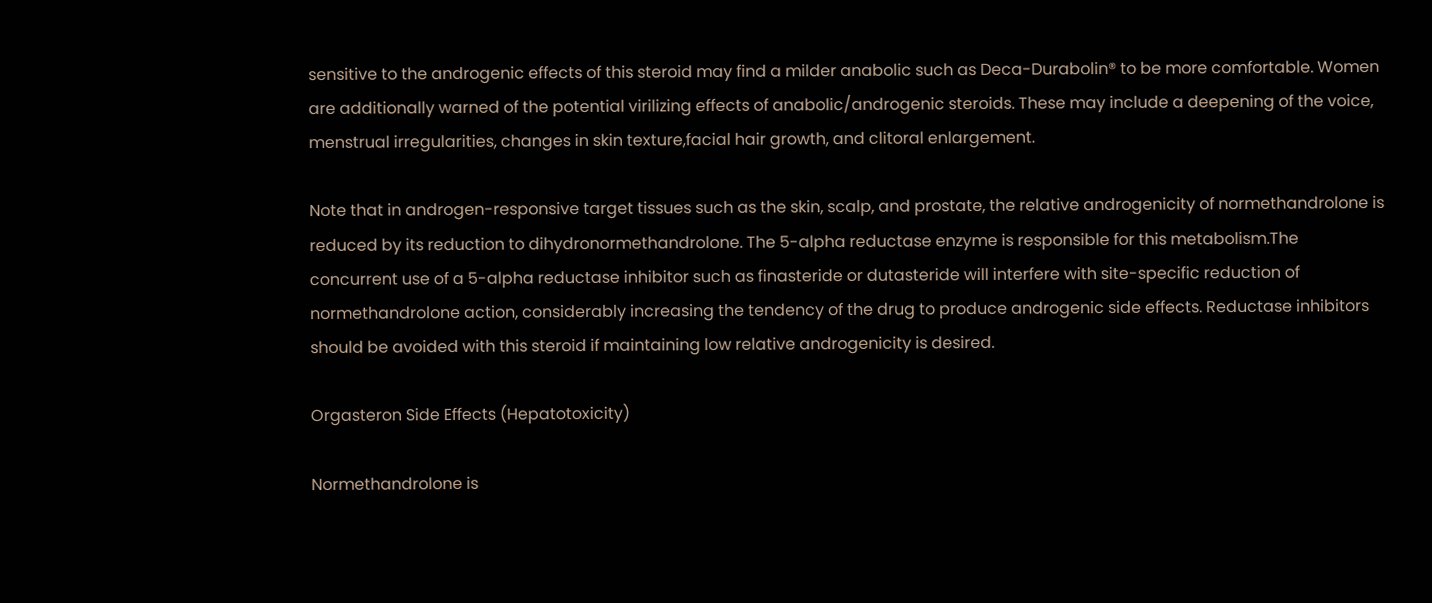sensitive to the androgenic effects of this steroid may find a milder anabolic such as Deca-Durabolin® to be more comfortable. Women are additionally warned of the potential virilizing effects of anabolic/androgenic steroids. These may include a deepening of the voice, menstrual irregularities, changes in skin texture,facial hair growth, and clitoral enlargement.

Note that in androgen-responsive target tissues such as the skin, scalp, and prostate, the relative androgenicity of normethandrolone is reduced by its reduction to dihydronormethandrolone. The 5-alpha reductase enzyme is responsible for this metabolism.The concurrent use of a 5-alpha reductase inhibitor such as finasteride or dutasteride will interfere with site-specific reduction of normethandrolone action, considerably increasing the tendency of the drug to produce androgenic side effects. Reductase inhibitors should be avoided with this steroid if maintaining low relative androgenicity is desired.

Orgasteron Side Effects (Hepatotoxicity)

Normethandrolone is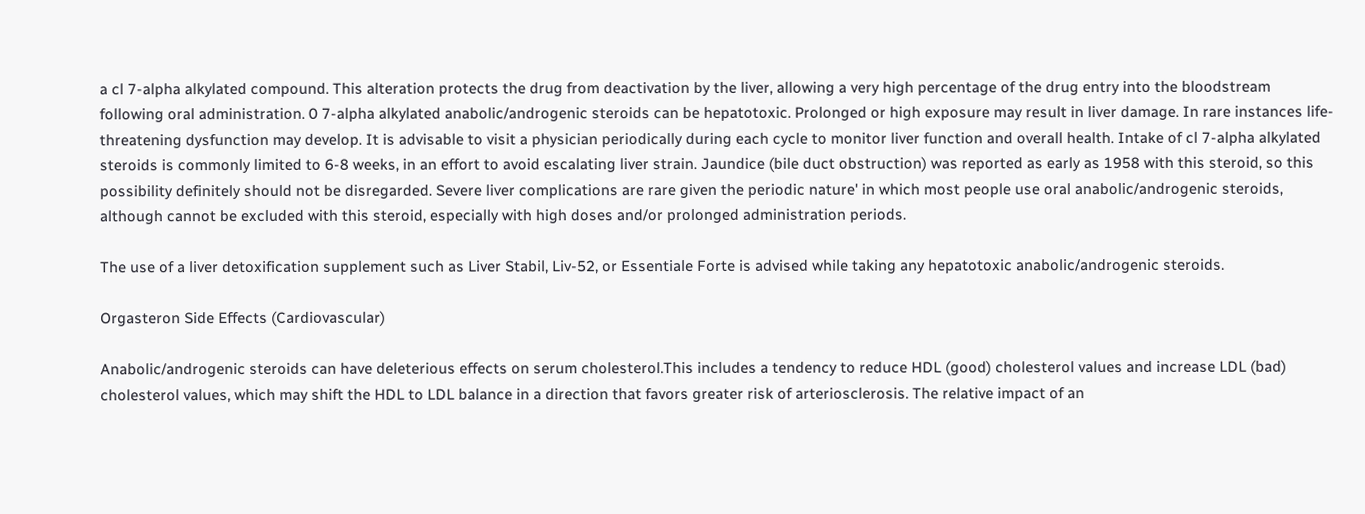a cl 7-alpha alkylated compound. This alteration protects the drug from deactivation by the liver, allowing a very high percentage of the drug entry into the bloodstream following oral administration. 0 7-alpha alkylated anabolic/androgenic steroids can be hepatotoxic. Prolonged or high exposure may result in liver damage. In rare instances life-threatening dysfunction may develop. It is advisable to visit a physician periodically during each cycle to monitor liver function and overall health. Intake of cl 7-alpha alkylated steroids is commonly limited to 6-8 weeks, in an effort to avoid escalating liver strain. Jaundice (bile duct obstruction) was reported as early as 1958 with this steroid, so this possibility definitely should not be disregarded. Severe liver complications are rare given the periodic nature' in which most people use oral anabolic/androgenic steroids, although cannot be excluded with this steroid, especially with high doses and/or prolonged administration periods.

The use of a liver detoxification supplement such as Liver Stabil, Liv-52, or Essentiale Forte is advised while taking any hepatotoxic anabolic/androgenic steroids.

Orgasteron Side Effects (Cardiovascular)

Anabolic/androgenic steroids can have deleterious effects on serum cholesterol.This includes a tendency to reduce HDL (good) cholesterol values and increase LDL (bad) cholesterol values, which may shift the HDL to LDL balance in a direction that favors greater risk of arteriosclerosis. The relative impact of an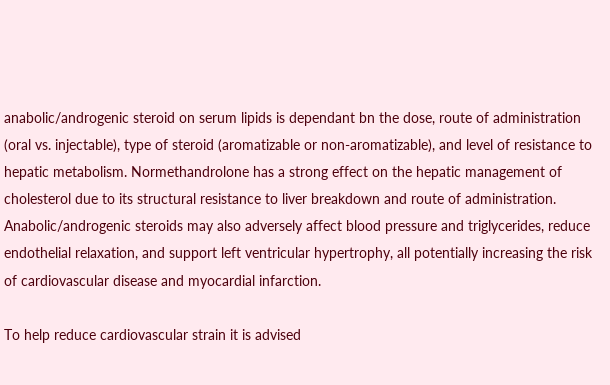anabolic/androgenic steroid on serum lipids is dependant bn the dose, route of administration (oral vs. injectable), type of steroid (aromatizable or non-aromatizable), and level of resistance to hepatic metabolism. Normethandrolone has a strong effect on the hepatic management of cholesterol due to its structural resistance to liver breakdown and route of administration. Anabolic/androgenic steroids may also adversely affect blood pressure and triglycerides, reduce endothelial relaxation, and support left ventricular hypertrophy, all potentially increasing the risk of cardiovascular disease and myocardial infarction.

To help reduce cardiovascular strain it is advised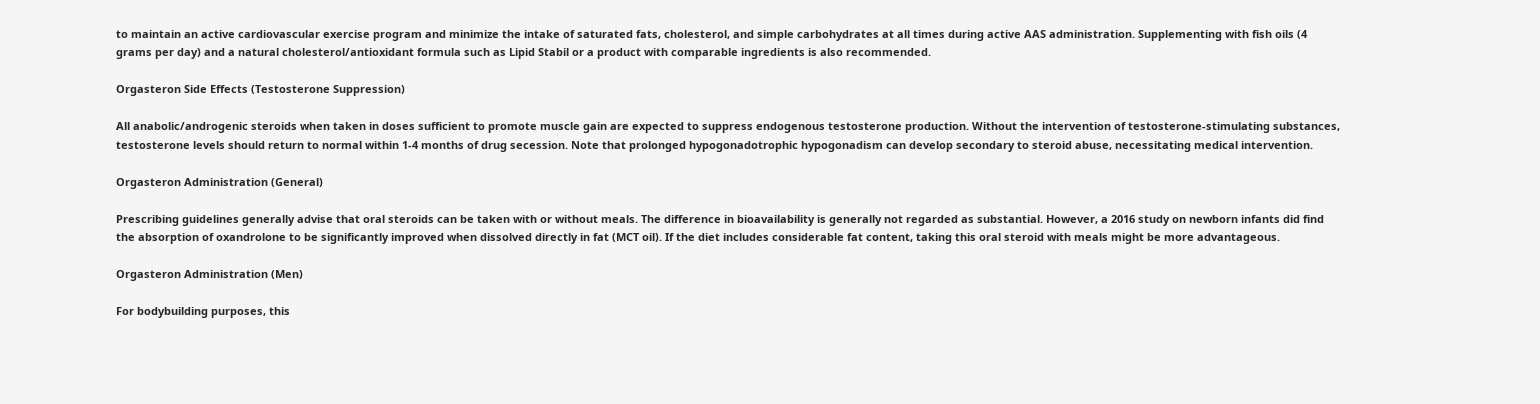to maintain an active cardiovascular exercise program and minimize the intake of saturated fats, cholesterol, and simple carbohydrates at all times during active AAS administration. Supplementing with fish oils (4 grams per day) and a natural cholesterol/antioxidant formula such as Lipid Stabil or a product with comparable ingredients is also recommended.

Orgasteron Side Effects (Testosterone Suppression)

All anabolic/androgenic steroids when taken in doses sufficient to promote muscle gain are expected to suppress endogenous testosterone production. Without the intervention of testosterone-stimulating substances, testosterone levels should return to normal within 1-4 months of drug secession. Note that prolonged hypogonadotrophic hypogonadism can develop secondary to steroid abuse, necessitating medical intervention.

Orgasteron Administration (General)

Prescribing guidelines generally advise that oral steroids can be taken with or without meals. The difference in bioavailability is generally not regarded as substantial. However, a 2016 study on newborn infants did find the absorption of oxandrolone to be significantly improved when dissolved directly in fat (MCT oil). If the diet includes considerable fat content, taking this oral steroid with meals might be more advantageous.

Orgasteron Administration (Men)

For bodybuilding purposes, this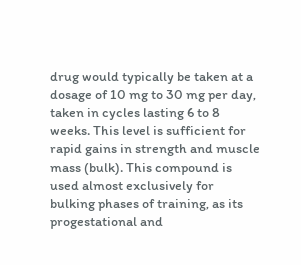drug would typically be taken at a dosage of 10 mg to 30 mg per day, taken in cycles lasting 6 to 8 weeks. This level is sufficient for rapid gains in strength and muscle mass (bulk). This compound is used almost exclusively for bulking phases of training, as its progestational and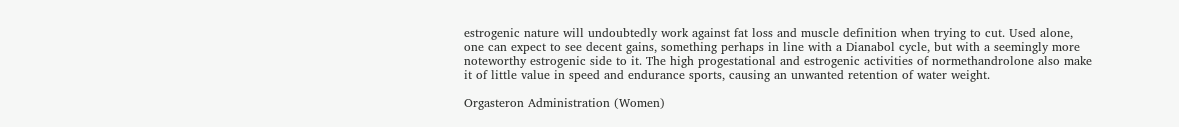estrogenic nature will undoubtedly work against fat loss and muscle definition when trying to cut. Used alone, one can expect to see decent gains, something perhaps in line with a Dianabol cycle, but with a seemingly more noteworthy estrogenic side to it. The high progestational and estrogenic activities of normethandrolone also make it of little value in speed and endurance sports, causing an unwanted retention of water weight.

Orgasteron Administration (Women)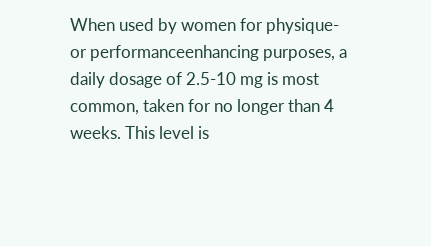When used by women for physique- or performanceenhancing purposes, a daily dosage of 2.5-10 mg is most common, taken for no longer than 4 weeks. This level is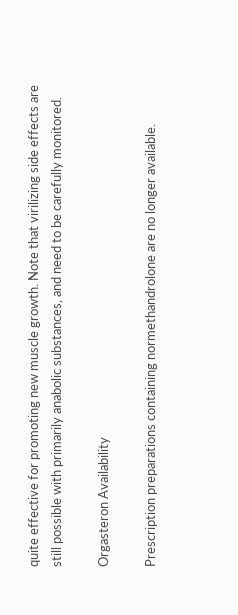quite effective for promoting new muscle growth. Note that virilizing side effects are still possible with primarily anabolic substances, and need to be carefully monitored.

Orgasteron Availability

Prescription preparations containing normethandrolone are no longer available.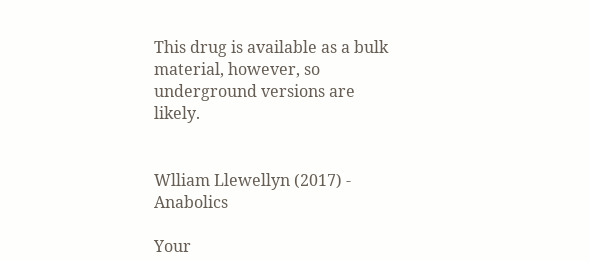This drug is available as a bulk material, however, so underground versions are likely.


Wlliam Llewellyn (2017) - Anabolics

Your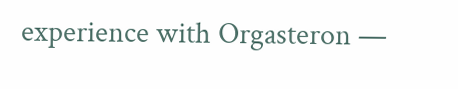experience with Orgasteron —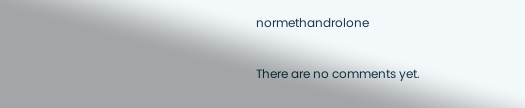normethandrolone

There are no comments yet.